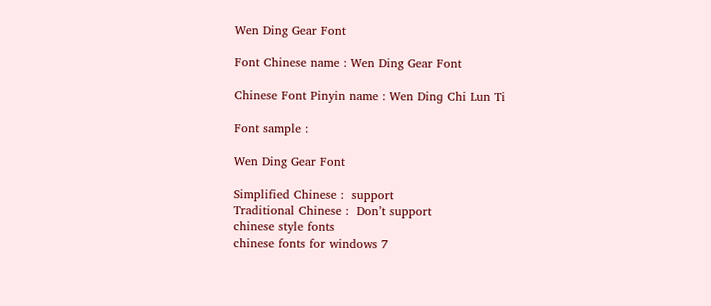Wen Ding Gear Font

Font Chinese name : Wen Ding Gear Font

Chinese Font Pinyin name : Wen Dinɡ Chi Lun Ti

Font sample :

Wen Ding Gear Font

Simplified Chinese :  support
Traditional Chinese :  Don’t support
chinese style fonts
chinese fonts for windows 7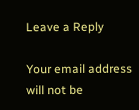Leave a Reply

Your email address will not be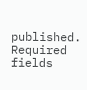published. Required fields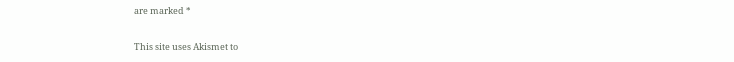are marked *

This site uses Akismet to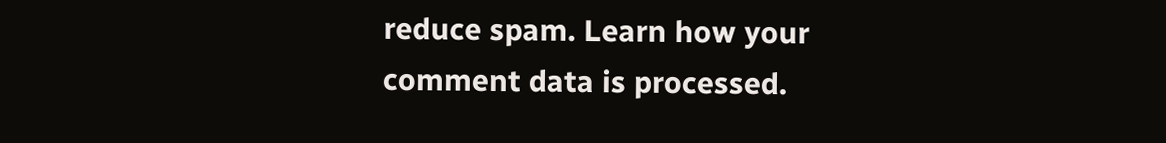reduce spam. Learn how your comment data is processed.